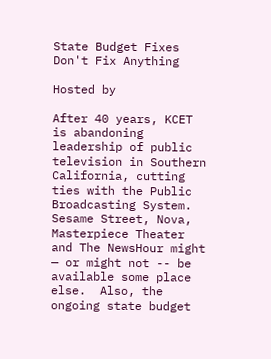State Budget Fixes Don't Fix Anything

Hosted by

After 40 years, KCET is abandoning leadership of public television in Southern California, cutting ties with the Public Broadcasting System. Sesame Street, Nova, Masterpiece Theater and The NewsHour might — or might not -- be available some place else.  Also, the ongoing state budget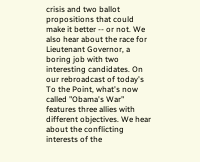crisis and two ballot propositions that could make it better -- or not. We also hear about the race for Lieutenant Governor, a boring job with two interesting candidates. On our rebroadcast of today's To the Point, what's now called "Obama's War" features three allies with different objectives. We hear about the conflicting interests of the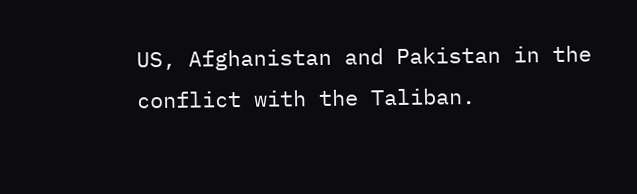US, Afghanistan and Pakistan in the conflict with the Taliban.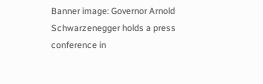Banner image: Governor Arnold Schwarzenegger holds a press conference in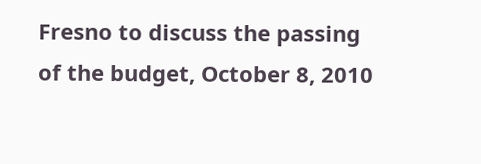Fresno to discuss the passing of the budget, October 8, 2010